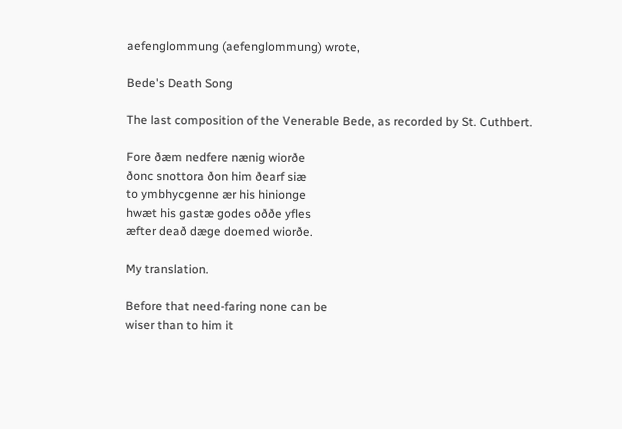aefenglommung (aefenglommung) wrote,

Bede's Death Song

The last composition of the Venerable Bede, as recorded by St. Cuthbert.

Fore ðæm nedfere nænig wiorðe
ðonc snottora ðon him ðearf siæ
to ymbhycgenne ær his hinionge
hwæt his gastæ godes oððe yfles
æfter deað dæge doemed wiorðe.

My translation.

Before that need-faring none can be
wiser than to him it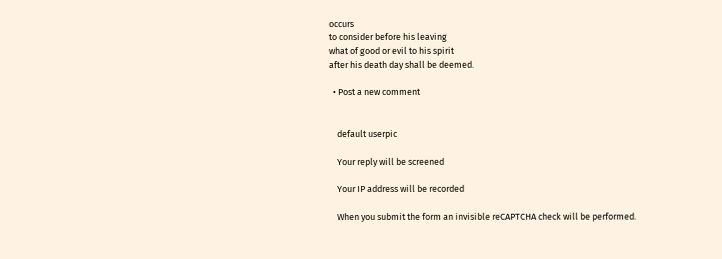occurs
to consider before his leaving
what of good or evil to his spirit
after his death day shall be deemed.

  • Post a new comment


    default userpic

    Your reply will be screened

    Your IP address will be recorded

    When you submit the form an invisible reCAPTCHA check will be performed.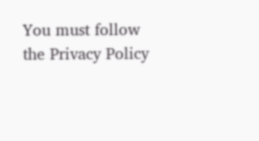You must follow the Privacy Policy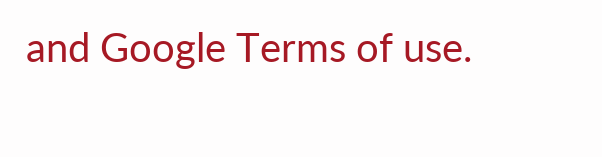and Google Terms of use.